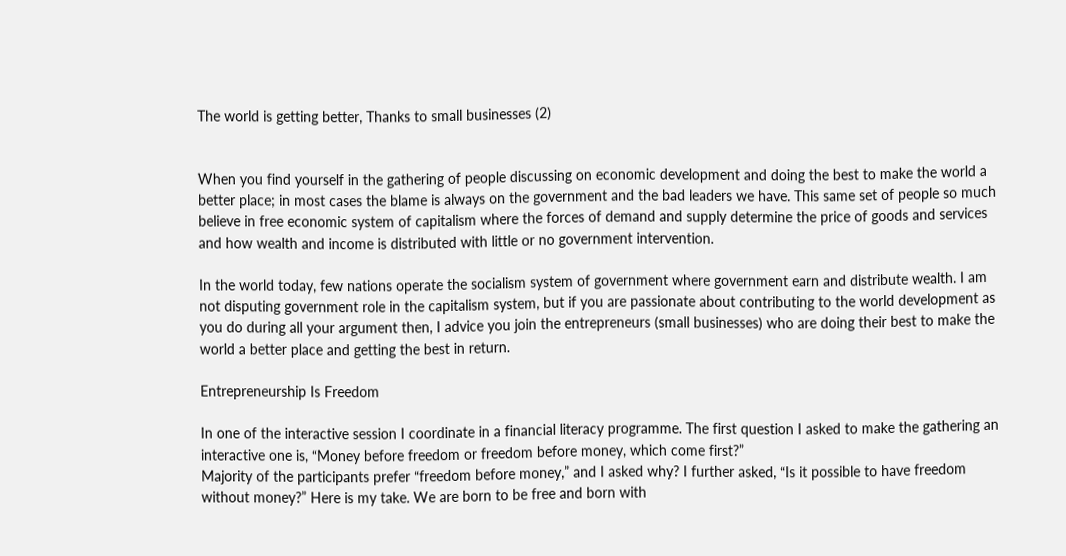The world is getting better, Thanks to small businesses (2)


When you find yourself in the gathering of people discussing on economic development and doing the best to make the world a better place; in most cases the blame is always on the government and the bad leaders we have. This same set of people so much believe in free economic system of capitalism where the forces of demand and supply determine the price of goods and services and how wealth and income is distributed with little or no government intervention.

In the world today, few nations operate the socialism system of government where government earn and distribute wealth. I am not disputing government role in the capitalism system, but if you are passionate about contributing to the world development as you do during all your argument then, I advice you join the entrepreneurs (small businesses) who are doing their best to make the world a better place and getting the best in return.

Entrepreneurship Is Freedom

In one of the interactive session I coordinate in a financial literacy programme. The first question I asked to make the gathering an interactive one is, “Money before freedom or freedom before money, which come first?”
Majority of the participants prefer “freedom before money,” and I asked why? I further asked, “Is it possible to have freedom without money?” Here is my take. We are born to be free and born with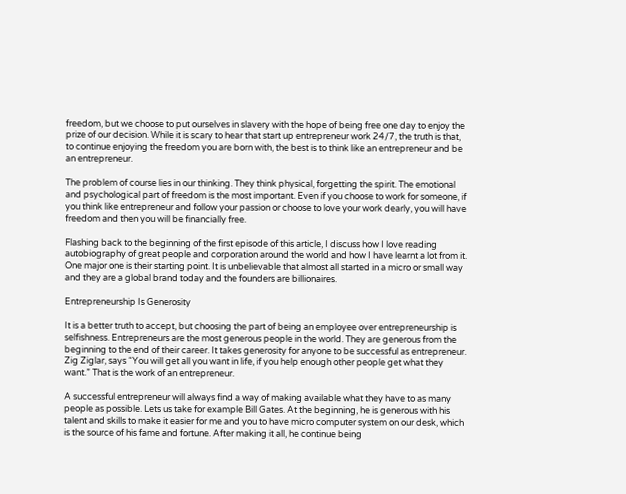freedom, but we choose to put ourselves in slavery with the hope of being free one day to enjoy the prize of our decision. While it is scary to hear that start up entrepreneur work 24/7, the truth is that, to continue enjoying the freedom you are born with, the best is to think like an entrepreneur and be an entrepreneur.

The problem of course lies in our thinking. They think physical, forgetting the spirit. The emotional and psychological part of freedom is the most important. Even if you choose to work for someone, if you think like entrepreneur and follow your passion or choose to love your work dearly, you will have freedom and then you will be financially free.

Flashing back to the beginning of the first episode of this article, I discuss how I love reading autobiography of great people and corporation around the world and how I have learnt a lot from it. One major one is their starting point. It is unbelievable that almost all started in a micro or small way and they are a global brand today and the founders are billionaires.

Entrepreneurship Is Generosity

It is a better truth to accept, but choosing the part of being an employee over entrepreneurship is selfishness. Entrepreneurs are the most generous people in the world. They are generous from the beginning to the end of their career. It takes generosity for anyone to be successful as entrepreneur. Zig Ziglar, says “You will get all you want in life, if you help enough other people get what they want.” That is the work of an entrepreneur.

A successful entrepreneur will always find a way of making available what they have to as many people as possible. Lets us take for example Bill Gates. At the beginning, he is generous with his talent and skills to make it easier for me and you to have micro computer system on our desk, which is the source of his fame and fortune. After making it all, he continue being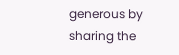generous by sharing the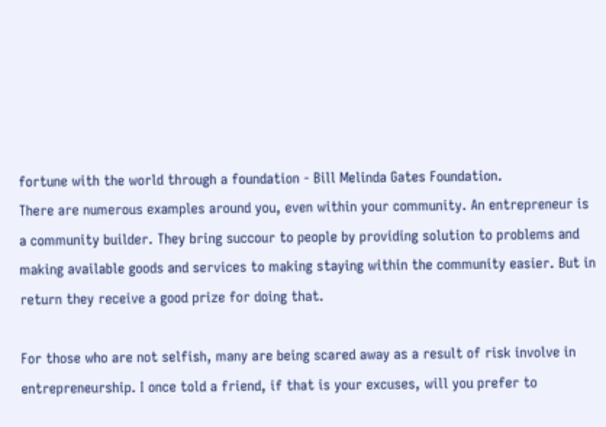fortune with the world through a foundation - Bill Melinda Gates Foundation.
There are numerous examples around you, even within your community. An entrepreneur is a community builder. They bring succour to people by providing solution to problems and making available goods and services to making staying within the community easier. But in return they receive a good prize for doing that.

For those who are not selfish, many are being scared away as a result of risk involve in entrepreneurship. I once told a friend, if that is your excuses, will you prefer to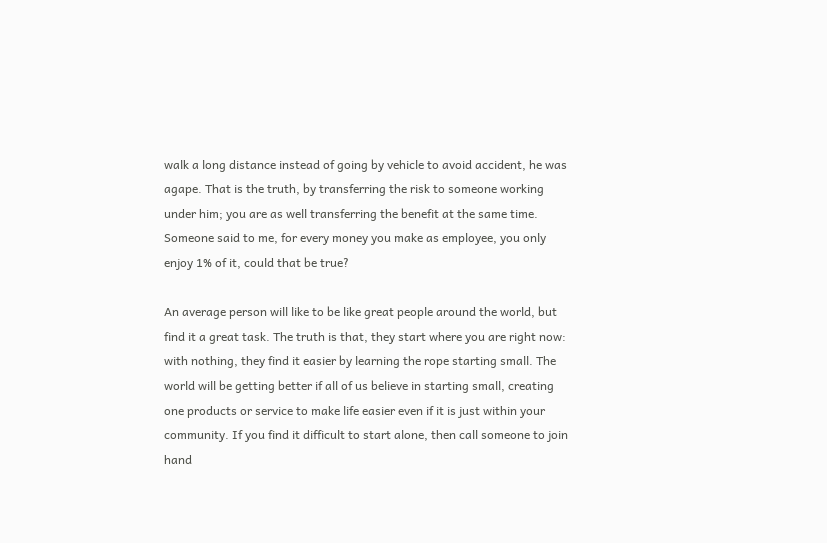walk a long distance instead of going by vehicle to avoid accident, he was agape. That is the truth, by transferring the risk to someone working under him; you are as well transferring the benefit at the same time. Someone said to me, for every money you make as employee, you only enjoy 1% of it, could that be true?

An average person will like to be like great people around the world, but find it a great task. The truth is that, they start where you are right now: with nothing, they find it easier by learning the rope starting small. The world will be getting better if all of us believe in starting small, creating one products or service to make life easier even if it is just within your community. If you find it difficult to start alone, then call someone to join hand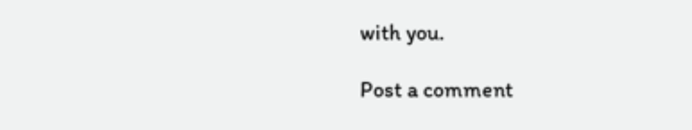with you.

Post a comment